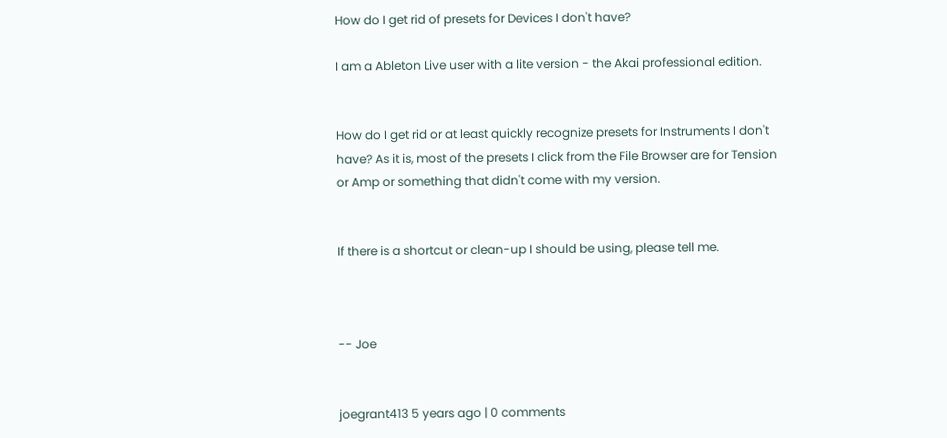How do I get rid of presets for Devices I don't have?

I am a Ableton Live user with a lite version - the Akai professional edition.


How do I get rid or at least quickly recognize presets for Instruments I don't have? As it is, most of the presets I click from the File Browser are for Tension or Amp or something that didn't come with my version.


If there is a shortcut or clean-up I should be using, please tell me.



-- Joe


joegrant413 5 years ago | 0 comments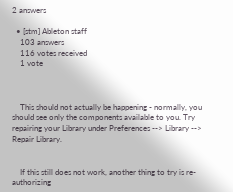2 answers

  • [stm] Ableton staff
    103 answers
    116 votes received
    1 vote



    This should not actually be happening - normally, you should see only the components available to you. Try repairing your Library under Preferences --> Library --> Repair Library.


    If this still does not work, another thing to try is re-authorizing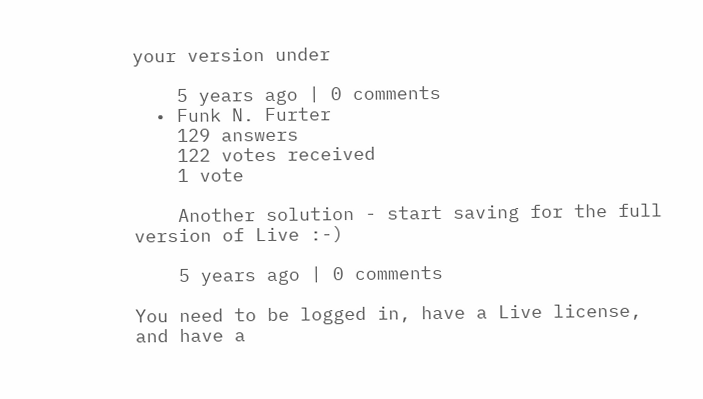your version under

    5 years ago | 0 comments
  • Funk N. Furter
    129 answers
    122 votes received
    1 vote

    Another solution - start saving for the full version of Live :-)

    5 years ago | 0 comments

You need to be logged in, have a Live license, and have a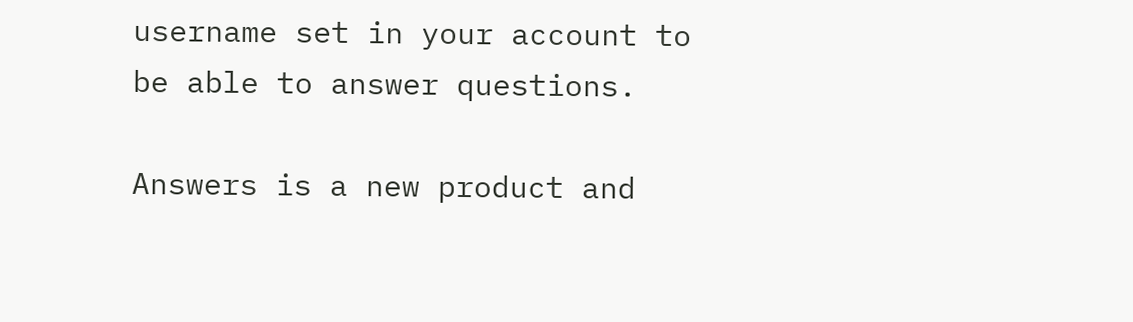username set in your account to be able to answer questions.

Answers is a new product and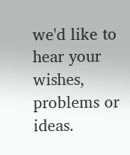we'd like to hear your wishes, problems or ideas.